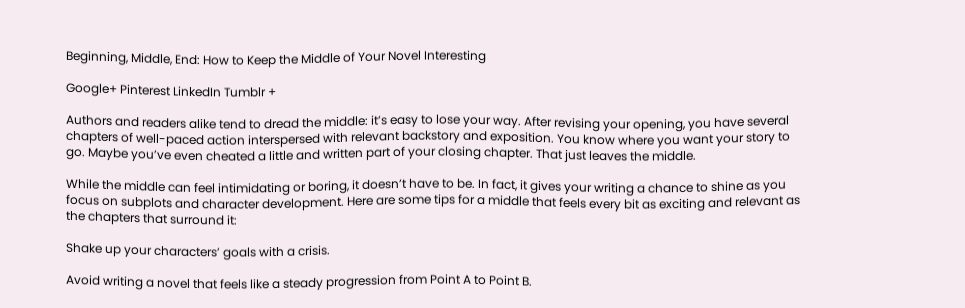Beginning, Middle, End: How to Keep the Middle of Your Novel Interesting

Google+ Pinterest LinkedIn Tumblr +

Authors and readers alike tend to dread the middle: it’s easy to lose your way. After revising your opening, you have several chapters of well-paced action interspersed with relevant backstory and exposition. You know where you want your story to go. Maybe you’ve even cheated a little and written part of your closing chapter. That just leaves the middle.

While the middle can feel intimidating or boring, it doesn’t have to be. In fact, it gives your writing a chance to shine as you focus on subplots and character development. Here are some tips for a middle that feels every bit as exciting and relevant as the chapters that surround it:

Shake up your characters’ goals with a crisis.

Avoid writing a novel that feels like a steady progression from Point A to Point B.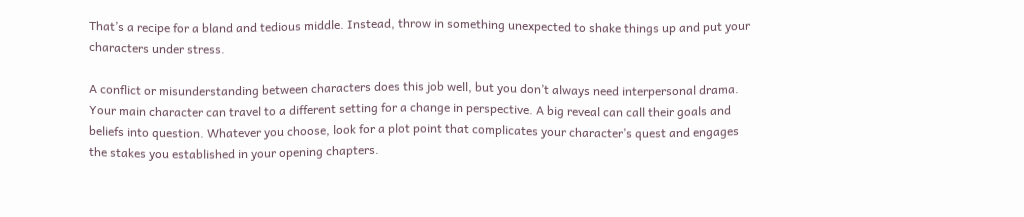That’s a recipe for a bland and tedious middle. Instead, throw in something unexpected to shake things up and put your characters under stress.

A conflict or misunderstanding between characters does this job well, but you don’t always need interpersonal drama. Your main character can travel to a different setting for a change in perspective. A big reveal can call their goals and beliefs into question. Whatever you choose, look for a plot point that complicates your character’s quest and engages the stakes you established in your opening chapters.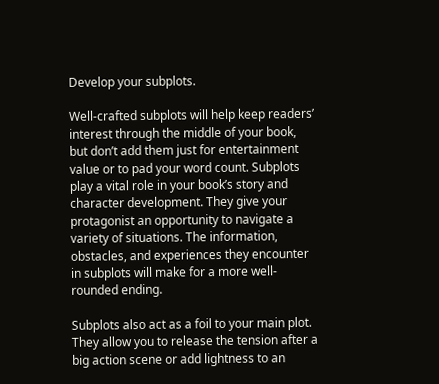Develop your subplots.

Well-crafted subplots will help keep readers’ interest through the middle of your book, but don’t add them just for entertainment value or to pad your word count. Subplots play a vital role in your book’s story and character development. They give your protagonist an opportunity to navigate a variety of situations. The information, obstacles, and experiences they encounter in subplots will make for a more well-rounded ending.

Subplots also act as a foil to your main plot. They allow you to release the tension after a big action scene or add lightness to an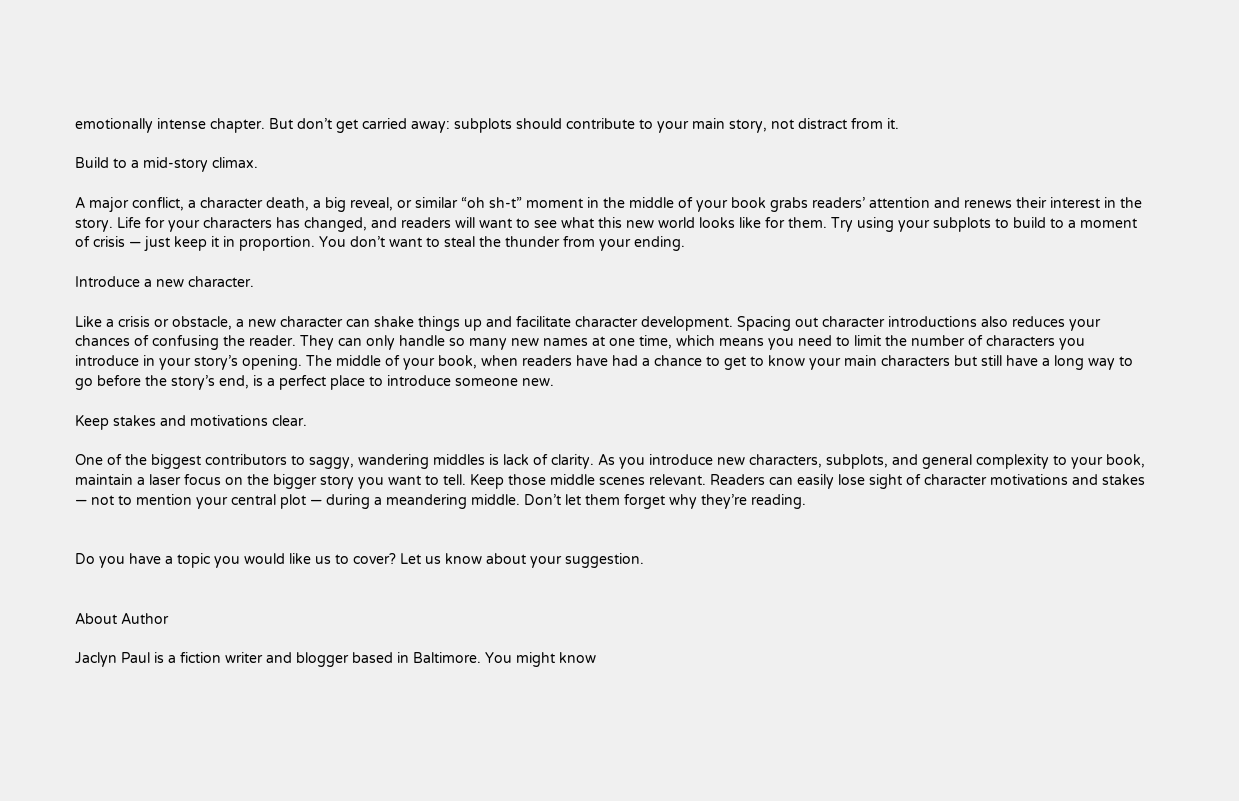emotionally intense chapter. But don’t get carried away: subplots should contribute to your main story, not distract from it.

Build to a mid-story climax.

A major conflict, a character death, a big reveal, or similar “oh sh-t” moment in the middle of your book grabs readers’ attention and renews their interest in the story. Life for your characters has changed, and readers will want to see what this new world looks like for them. Try using your subplots to build to a moment of crisis — just keep it in proportion. You don’t want to steal the thunder from your ending.

Introduce a new character.

Like a crisis or obstacle, a new character can shake things up and facilitate character development. Spacing out character introductions also reduces your chances of confusing the reader. They can only handle so many new names at one time, which means you need to limit the number of characters you introduce in your story’s opening. The middle of your book, when readers have had a chance to get to know your main characters but still have a long way to go before the story’s end, is a perfect place to introduce someone new.

Keep stakes and motivations clear.

One of the biggest contributors to saggy, wandering middles is lack of clarity. As you introduce new characters, subplots, and general complexity to your book, maintain a laser focus on the bigger story you want to tell. Keep those middle scenes relevant. Readers can easily lose sight of character motivations and stakes — not to mention your central plot — during a meandering middle. Don’t let them forget why they’re reading.


Do you have a topic you would like us to cover? Let us know about your suggestion.


About Author

Jaclyn Paul is a fiction writer and blogger based in Baltimore. You might know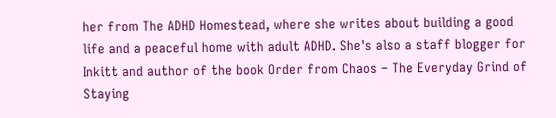her from The ADHD Homestead, where she writes about building a good life and a peaceful home with adult ADHD. She's also a staff blogger for Inkitt and author of the book Order from Chaos – The Everyday Grind of Staying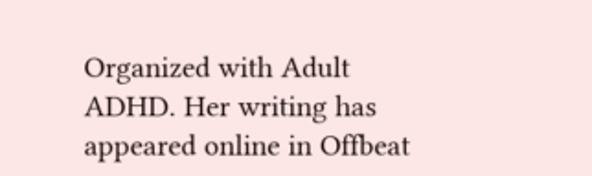Organized with Adult ADHD. Her writing has appeared online in Offbeat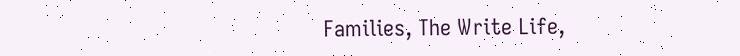Families, The Write Life,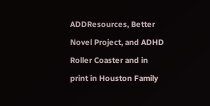ADDResources, Better Novel Project, and ADHD Roller Coaster and in print in Houston Family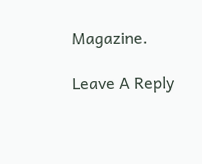Magazine.

Leave A Reply